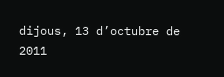dijous, 13 d’octubre de 2011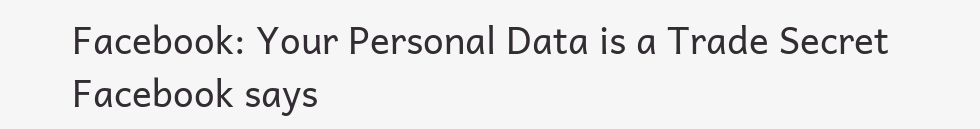Facebook: Your Personal Data is a Trade Secret
Facebook says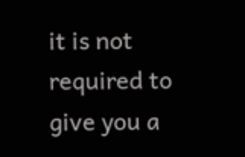it is not required to give you a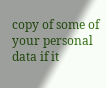copy of some of your personal data if it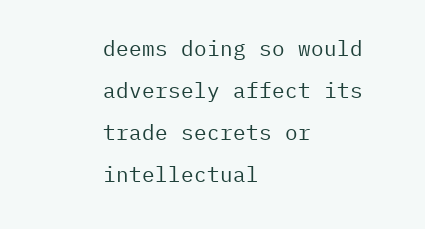deems doing so would adversely affect its trade secrets or intellectual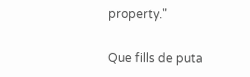property."

Que fills de puta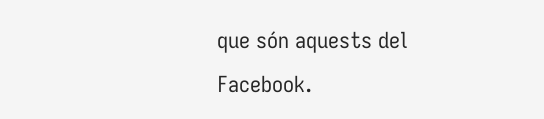que són aquests del Facebook.